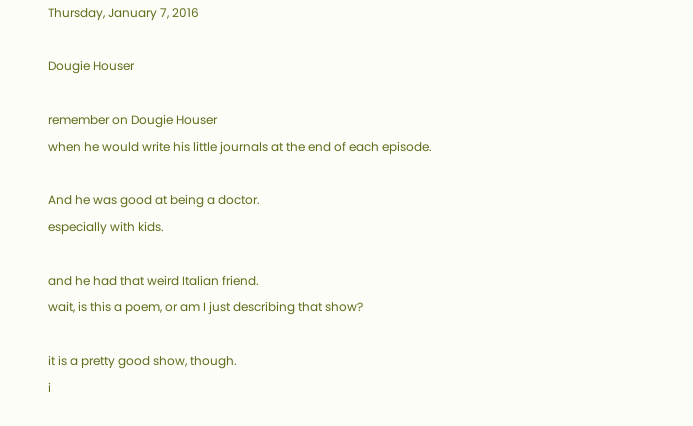Thursday, January 7, 2016

Dougie Houser

remember on Dougie Houser
when he would write his little journals at the end of each episode.

And he was good at being a doctor.
especially with kids.

and he had that weird Italian friend.
wait, is this a poem, or am I just describing that show?

it is a pretty good show, though.
i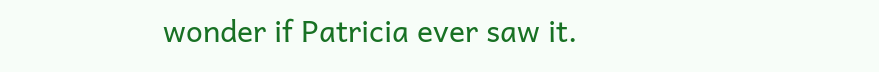wonder if Patricia ever saw it.